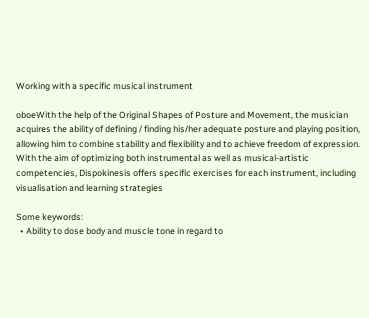Working with a specific musical instrument

oboeWith the help of the Original Shapes of Posture and Movement, the musician acquires the ability of defining / finding his/her adequate posture and playing position, allowing him to combine stability and flexibility and to achieve freedom of expression. With the aim of optimizing both instrumental as well as musical-artistic competencies, Dispokinesis offers specific exercises for each instrument, including visualisation and learning strategies

Some keywords:
  • Ability to dose body and muscle tone in regard to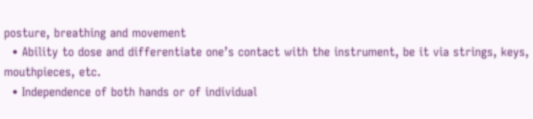posture, breathing and movement
  • Ability to dose and differentiate one’s contact with the instrument, be it via strings, keys, mouthpieces, etc.
  • Independence of both hands or of individual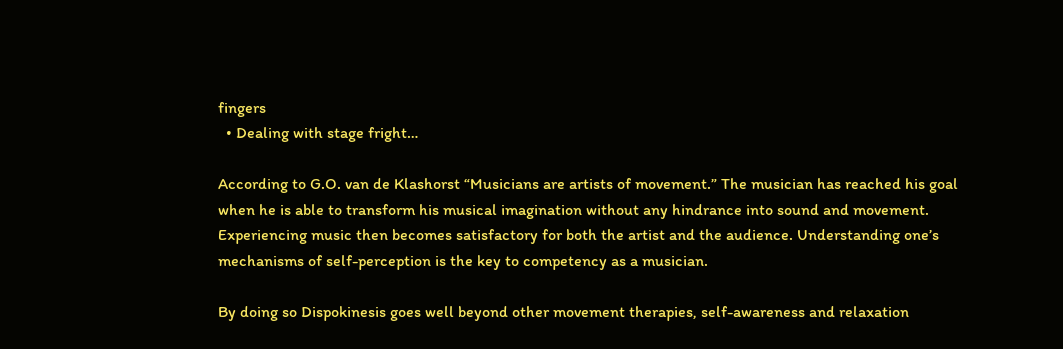fingers
  • Dealing with stage fright…

According to G.O. van de Klashorst “Musicians are artists of movement.” The musician has reached his goal when he is able to transform his musical imagination without any hindrance into sound and movement. Experiencing music then becomes satisfactory for both the artist and the audience. Understanding one’s mechanisms of self-perception is the key to competency as a musician.

By doing so Dispokinesis goes well beyond other movement therapies, self-awareness and relaxation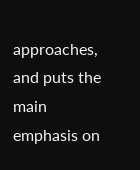approaches, and puts the main emphasis on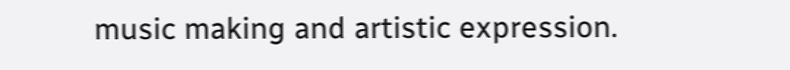music making and artistic expression.